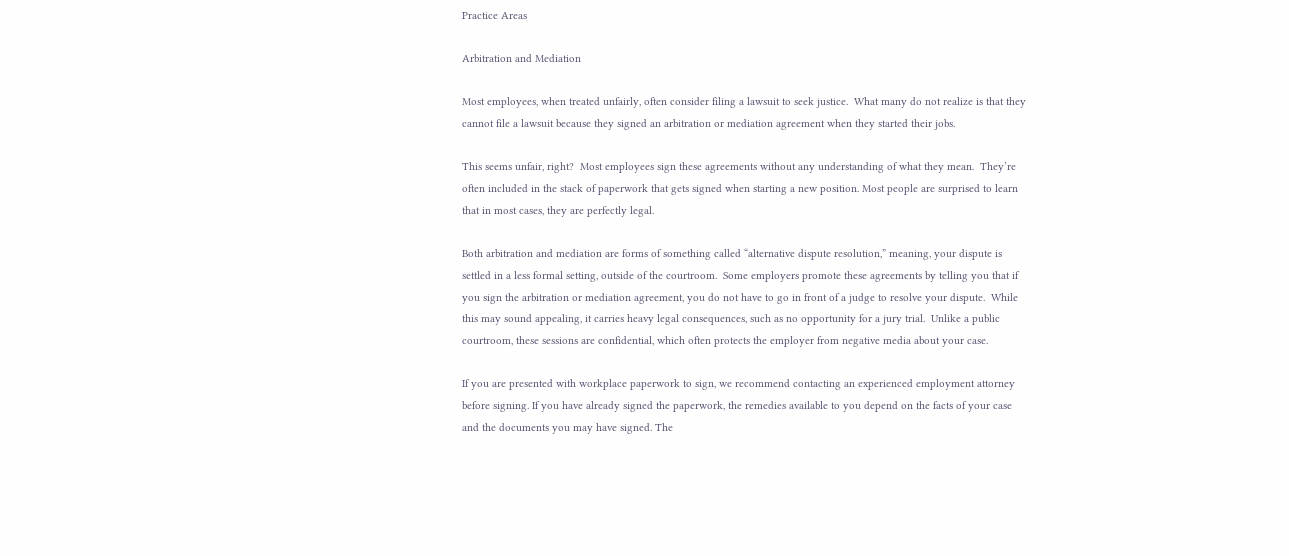Practice Areas

Arbitration and Mediation

Most employees, when treated unfairly, often consider filing a lawsuit to seek justice.  What many do not realize is that they cannot file a lawsuit because they signed an arbitration or mediation agreement when they started their jobs.

This seems unfair, right?  Most employees sign these agreements without any understanding of what they mean.  They’re often included in the stack of paperwork that gets signed when starting a new position. Most people are surprised to learn that in most cases, they are perfectly legal.

Both arbitration and mediation are forms of something called “alternative dispute resolution,” meaning, your dispute is settled in a less formal setting, outside of the courtroom.  Some employers promote these agreements by telling you that if you sign the arbitration or mediation agreement, you do not have to go in front of a judge to resolve your dispute.  While this may sound appealing, it carries heavy legal consequences, such as no opportunity for a jury trial.  Unlike a public courtroom, these sessions are confidential, which often protects the employer from negative media about your case.

If you are presented with workplace paperwork to sign, we recommend contacting an experienced employment attorney before signing. If you have already signed the paperwork, the remedies available to you depend on the facts of your case and the documents you may have signed. The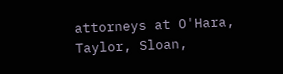attorneys at O'Hara, Taylor, Sloan,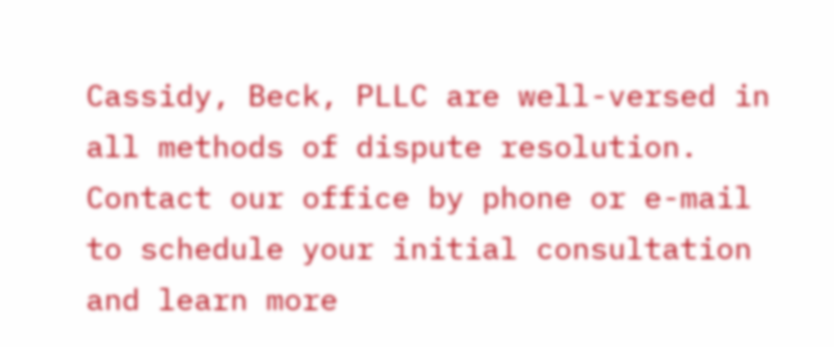Cassidy, Beck, PLLC are well-versed in all methods of dispute resolution. Contact our office by phone or e-mail to schedule your initial consultation and learn more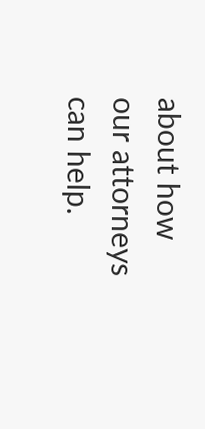about how our attorneys can help.